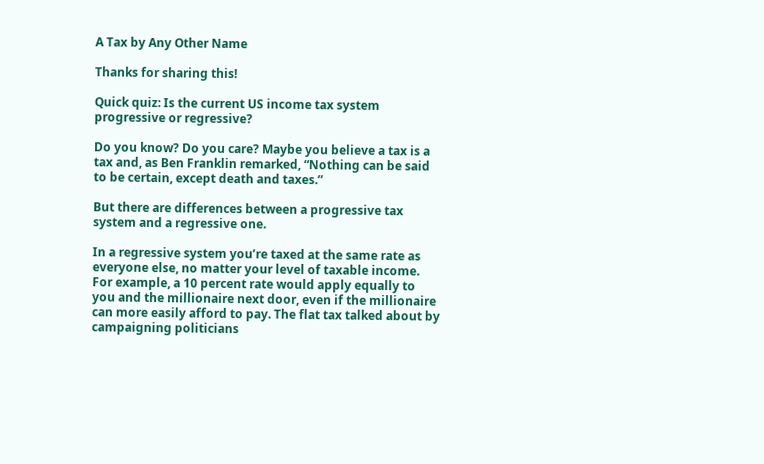A Tax by Any Other Name

Thanks for sharing this!

Quick quiz: Is the current US income tax system progressive or regressive?

Do you know? Do you care? Maybe you believe a tax is a tax and, as Ben Franklin remarked, “Nothing can be said to be certain, except death and taxes.”

But there are differences between a progressive tax system and a regressive one.

In a regressive system you’re taxed at the same rate as everyone else, no matter your level of taxable income. For example, a 10 percent rate would apply equally to you and the millionaire next door, even if the millionaire can more easily afford to pay. The flat tax talked about by campaigning politicians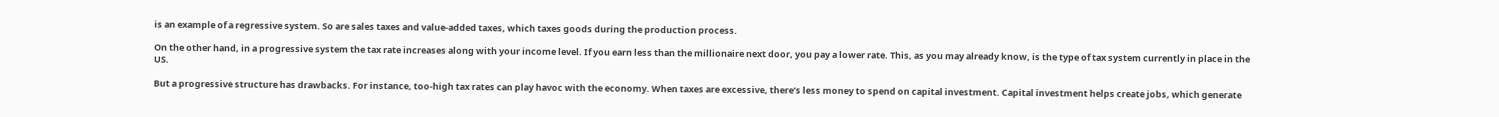is an example of a regressive system. So are sales taxes and value-added taxes, which taxes goods during the production process.

On the other hand, in a progressive system the tax rate increases along with your income level. If you earn less than the millionaire next door, you pay a lower rate. This, as you may already know, is the type of tax system currently in place in the US.

But a progressive structure has drawbacks. For instance, too-high tax rates can play havoc with the economy. When taxes are excessive, there’s less money to spend on capital investment. Capital investment helps create jobs, which generate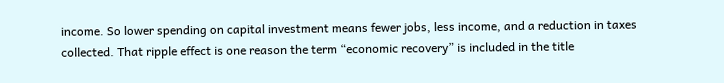income. So lower spending on capital investment means fewer jobs, less income, and a reduction in taxes collected. That ripple effect is one reason the term “economic recovery” is included in the title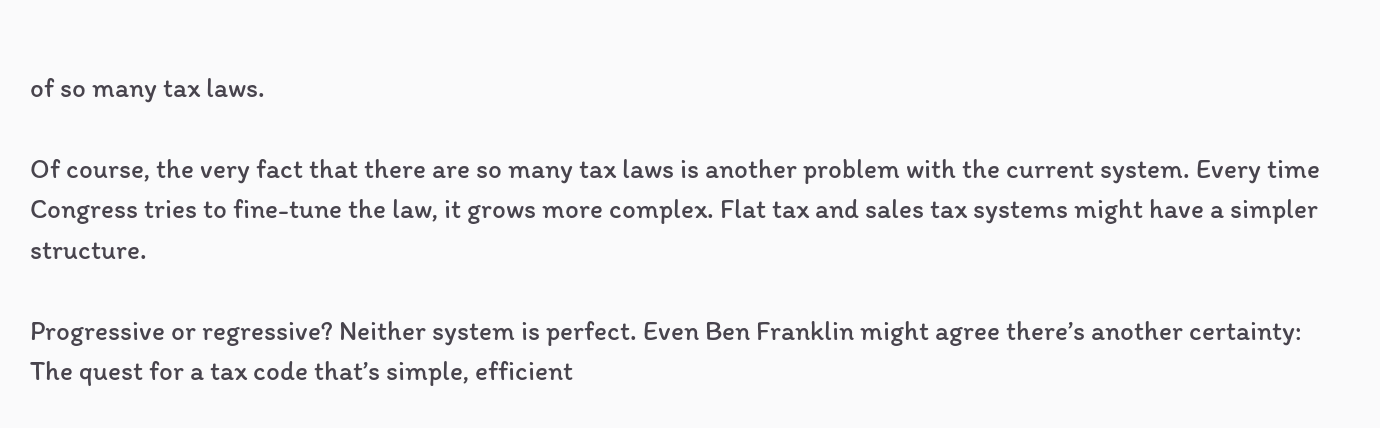of so many tax laws.

Of course, the very fact that there are so many tax laws is another problem with the current system. Every time Congress tries to fine-tune the law, it grows more complex. Flat tax and sales tax systems might have a simpler structure.

Progressive or regressive? Neither system is perfect. Even Ben Franklin might agree there’s another certainty: The quest for a tax code that’s simple, efficient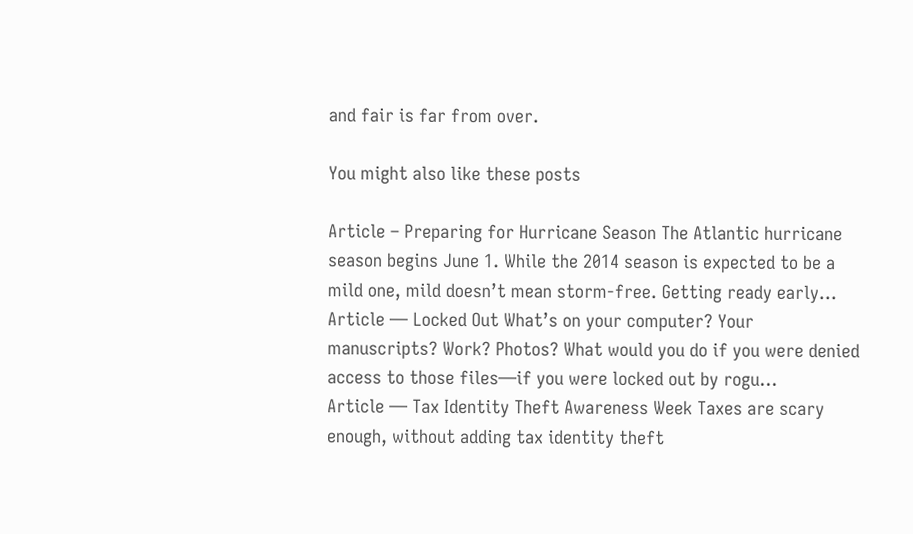and fair is far from over.

You might also like these posts

Article – Preparing for Hurricane Season The Atlantic hurricane season begins June 1. While the 2014 season is expected to be a mild one, mild doesn’t mean storm-free. Getting ready early...
Article — Locked Out What’s on your computer? Your manuscripts? Work? Photos? What would you do if you were denied access to those files—if you were locked out by rogu...
Article — Tax Identity Theft Awareness Week Taxes are scary enough, without adding tax identity theft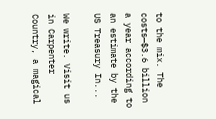to the mix. The costs—$3.6 billion a year according to an estimate by the US Treasury In...

We write. Visit us in Carpenter Country, a magical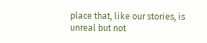place that, like our stories, is unreal but not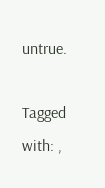untrue.

Tagged with: ,